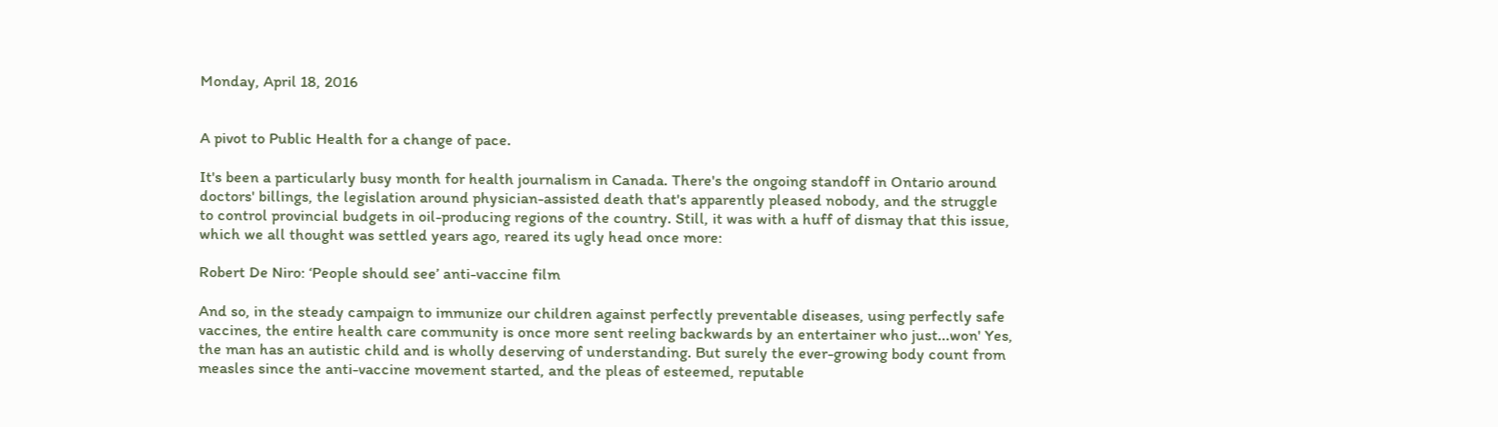Monday, April 18, 2016


A pivot to Public Health for a change of pace.

It's been a particularly busy month for health journalism in Canada. There's the ongoing standoff in Ontario around doctors' billings, the legislation around physician-assisted death that's apparently pleased nobody, and the struggle to control provincial budgets in oil-producing regions of the country. Still, it was with a huff of dismay that this issue, which we all thought was settled years ago, reared its ugly head once more:

Robert De Niro: ‘People should see’ anti-vaccine film

And so, in the steady campaign to immunize our children against perfectly preventable diseases, using perfectly safe vaccines, the entire health care community is once more sent reeling backwards by an entertainer who just...won' Yes, the man has an autistic child and is wholly deserving of understanding. But surely the ever-growing body count from measles since the anti-vaccine movement started, and the pleas of esteemed, reputable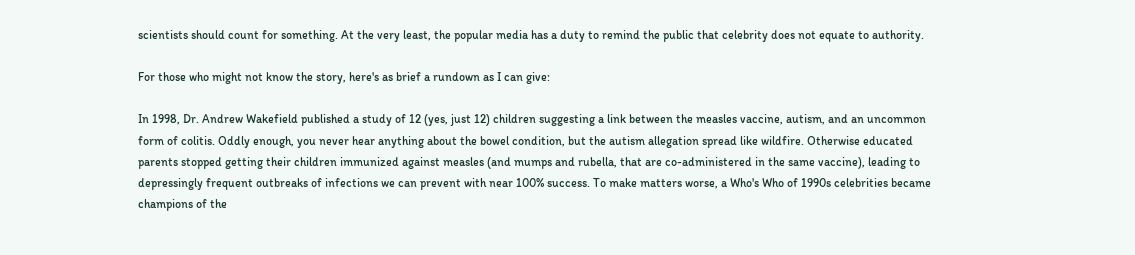scientists should count for something. At the very least, the popular media has a duty to remind the public that celebrity does not equate to authority.

For those who might not know the story, here's as brief a rundown as I can give:

In 1998, Dr. Andrew Wakefield published a study of 12 (yes, just 12) children suggesting a link between the measles vaccine, autism, and an uncommon form of colitis. Oddly enough, you never hear anything about the bowel condition, but the autism allegation spread like wildfire. Otherwise educated parents stopped getting their children immunized against measles (and mumps and rubella, that are co-administered in the same vaccine), leading to depressingly frequent outbreaks of infections we can prevent with near 100% success. To make matters worse, a Who's Who of 1990s celebrities became champions of the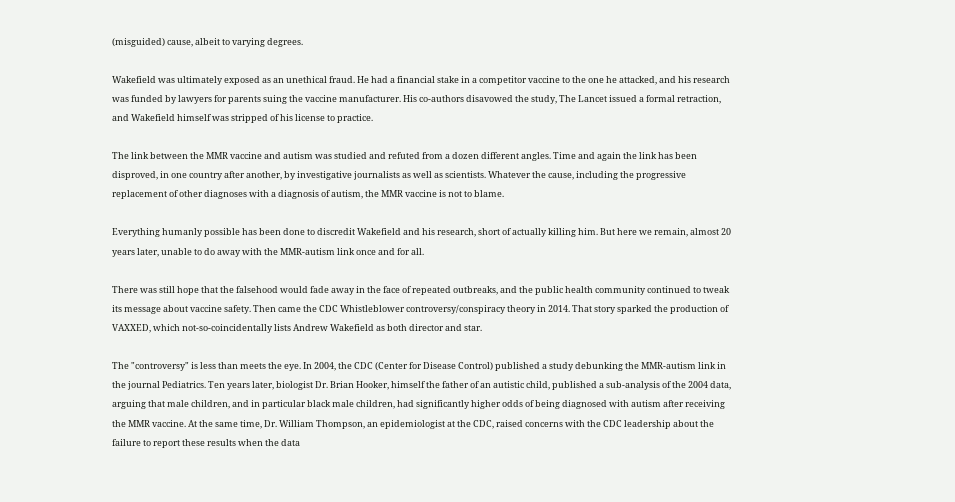(misguided) cause, albeit to varying degrees.

Wakefield was ultimately exposed as an unethical fraud. He had a financial stake in a competitor vaccine to the one he attacked, and his research was funded by lawyers for parents suing the vaccine manufacturer. His co-authors disavowed the study, The Lancet issued a formal retraction, and Wakefield himself was stripped of his license to practice.

The link between the MMR vaccine and autism was studied and refuted from a dozen different angles. Time and again the link has been disproved, in one country after another, by investigative journalists as well as scientists. Whatever the cause, including the progressive replacement of other diagnoses with a diagnosis of autism, the MMR vaccine is not to blame.

Everything humanly possible has been done to discredit Wakefield and his research, short of actually killing him. But here we remain, almost 20 years later, unable to do away with the MMR-autism link once and for all.

There was still hope that the falsehood would fade away in the face of repeated outbreaks, and the public health community continued to tweak its message about vaccine safety. Then came the CDC Whistleblower controversy/conspiracy theory in 2014. That story sparked the production of VAXXED, which not-so-coincidentally lists Andrew Wakefield as both director and star.

The "controversy" is less than meets the eye. In 2004, the CDC (Center for Disease Control) published a study debunking the MMR-autism link in the journal Pediatrics. Ten years later, biologist Dr. Brian Hooker, himself the father of an autistic child, published a sub-analysis of the 2004 data, arguing that male children, and in particular black male children, had significantly higher odds of being diagnosed with autism after receiving the MMR vaccine. At the same time, Dr. William Thompson, an epidemiologist at the CDC, raised concerns with the CDC leadership about the failure to report these results when the data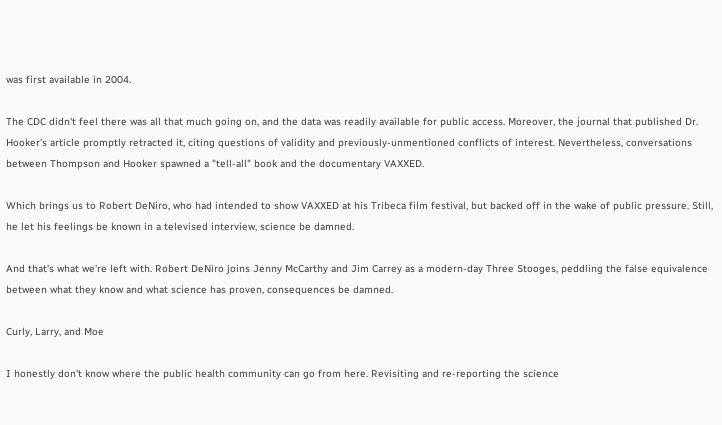was first available in 2004.

The CDC didn't feel there was all that much going on, and the data was readily available for public access. Moreover, the journal that published Dr. Hooker's article promptly retracted it, citing questions of validity and previously-unmentioned conflicts of interest. Nevertheless, conversations between Thompson and Hooker spawned a "tell-all" book and the documentary VAXXED.

Which brings us to Robert DeNiro, who had intended to show VAXXED at his Tribeca film festival, but backed off in the wake of public pressure. Still, he let his feelings be known in a televised interview, science be damned.

And that's what we're left with. Robert DeNiro joins Jenny McCarthy and Jim Carrey as a modern-day Three Stooges, peddling the false equivalence between what they know and what science has proven, consequences be damned.

Curly, Larry, and Moe

I honestly don't know where the public health community can go from here. Revisiting and re-reporting the science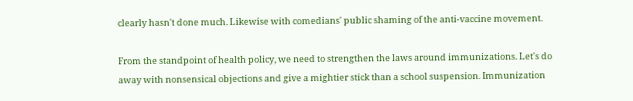clearly hasn't done much. Likewise with comedians' public shaming of the anti-vaccine movement.

From the standpoint of health policy, we need to strengthen the laws around immunizations. Let's do away with nonsensical objections and give a mightier stick than a school suspension. Immunization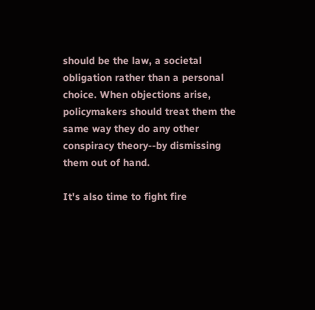should be the law, a societal obligation rather than a personal choice. When objections arise, policymakers should treat them the same way they do any other conspiracy theory--by dismissing them out of hand.

It's also time to fight fire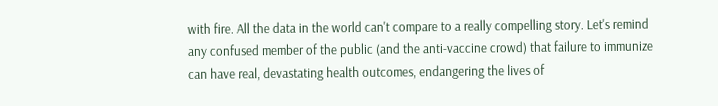with fire. All the data in the world can't compare to a really compelling story. Let's remind any confused member of the public (and the anti-vaccine crowd) that failure to immunize can have real, devastating health outcomes, endangering the lives of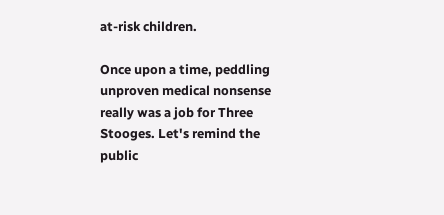at-risk children.

Once upon a time, peddling unproven medical nonsense really was a job for Three Stooges. Let's remind the public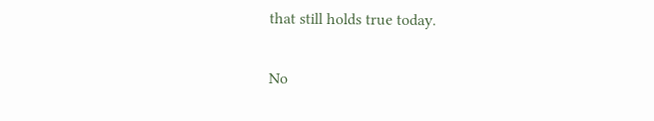that still holds true today.

No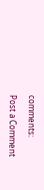comments:

Post a Comment